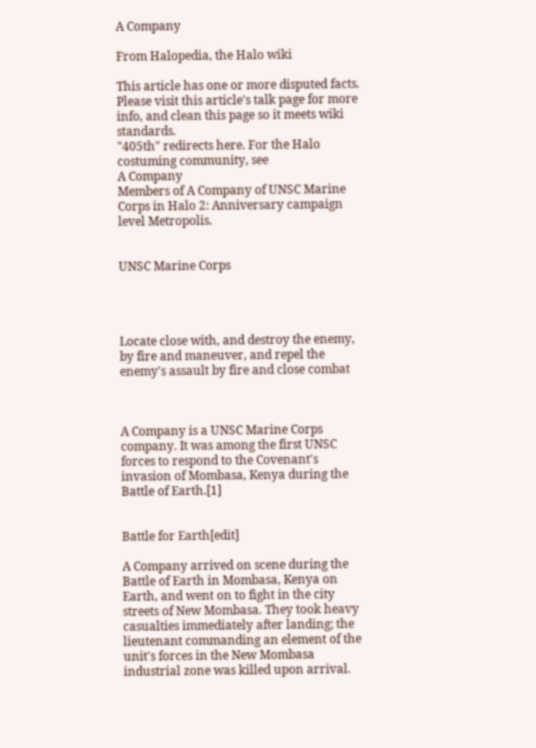A Company

From Halopedia, the Halo wiki

This article has one or more disputed facts. Please visit this article's talk page for more info, and clean this page so it meets wiki standards.
"405th" redirects here. For the Halo costuming community, see
A Company
Members of A Company of UNSC Marine Corps in Halo 2: Anniversary campaign level Metropolis.


UNSC Marine Corps




Locate close with, and destroy the enemy, by fire and maneuver, and repel the enemy's assault by fire and close combat



A Company is a UNSC Marine Corps company. It was among the first UNSC forces to respond to the Covenant's invasion of Mombasa, Kenya during the Battle of Earth.[1]


Battle for Earth[edit]

A Company arrived on scene during the Battle of Earth in Mombasa, Kenya on Earth, and went on to fight in the city streets of New Mombasa. They took heavy casualties immediately after landing; the lieutenant commanding an element of the unit's forces in the New Mombasa industrial zone was killed upon arrival.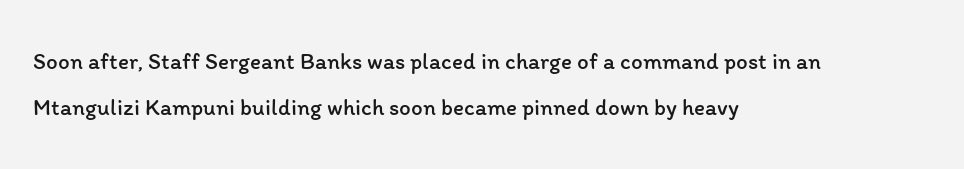Soon after, Staff Sergeant Banks was placed in charge of a command post in an Mtangulizi Kampuni building which soon became pinned down by heavy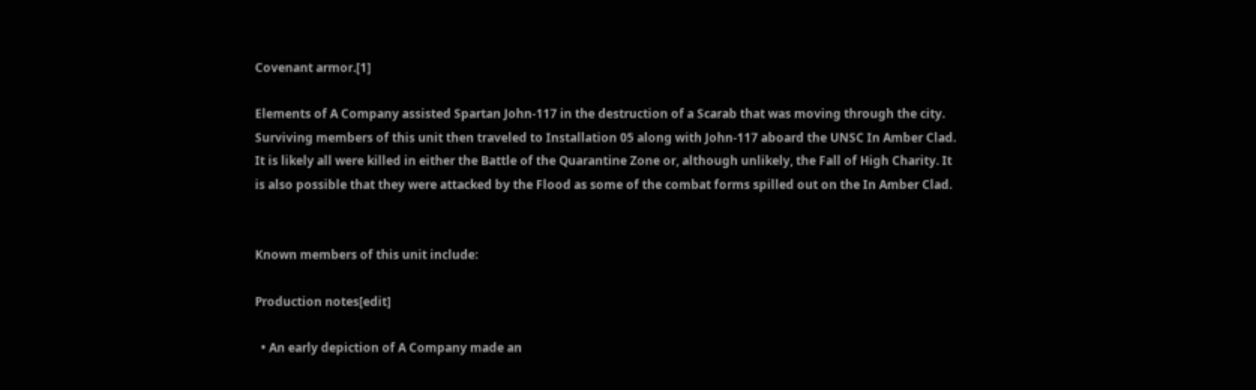Covenant armor.[1]

Elements of A Company assisted Spartan John-117 in the destruction of a Scarab that was moving through the city. Surviving members of this unit then traveled to Installation 05 along with John-117 aboard the UNSC In Amber Clad. It is likely all were killed in either the Battle of the Quarantine Zone or, although unlikely, the Fall of High Charity. It is also possible that they were attacked by the Flood as some of the combat forms spilled out on the In Amber Clad.


Known members of this unit include:

Production notes[edit]

  • An early depiction of A Company made an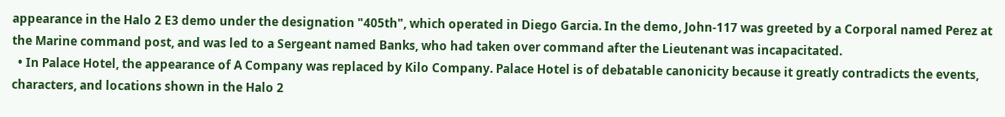appearance in the Halo 2 E3 demo under the designation "405th", which operated in Diego Garcia. In the demo, John-117 was greeted by a Corporal named Perez at the Marine command post, and was led to a Sergeant named Banks, who had taken over command after the Lieutenant was incapacitated.
  • In Palace Hotel, the appearance of A Company was replaced by Kilo Company. Palace Hotel is of debatable canonicity because it greatly contradicts the events, characters, and locations shown in the Halo 2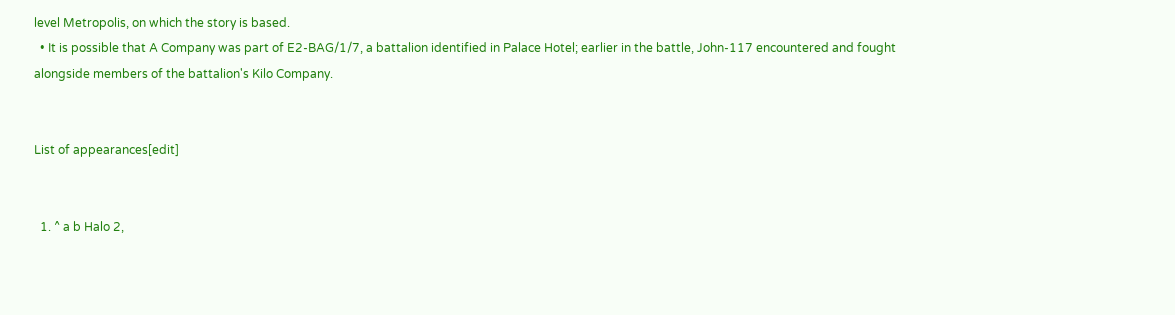level Metropolis, on which the story is based.
  • It is possible that A Company was part of E2-BAG/1/7, a battalion identified in Palace Hotel; earlier in the battle, John-117 encountered and fought alongside members of the battalion's Kilo Company.


List of appearances[edit]


  1. ^ a b Halo 2,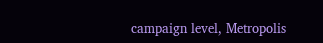campaign level, Metropolis